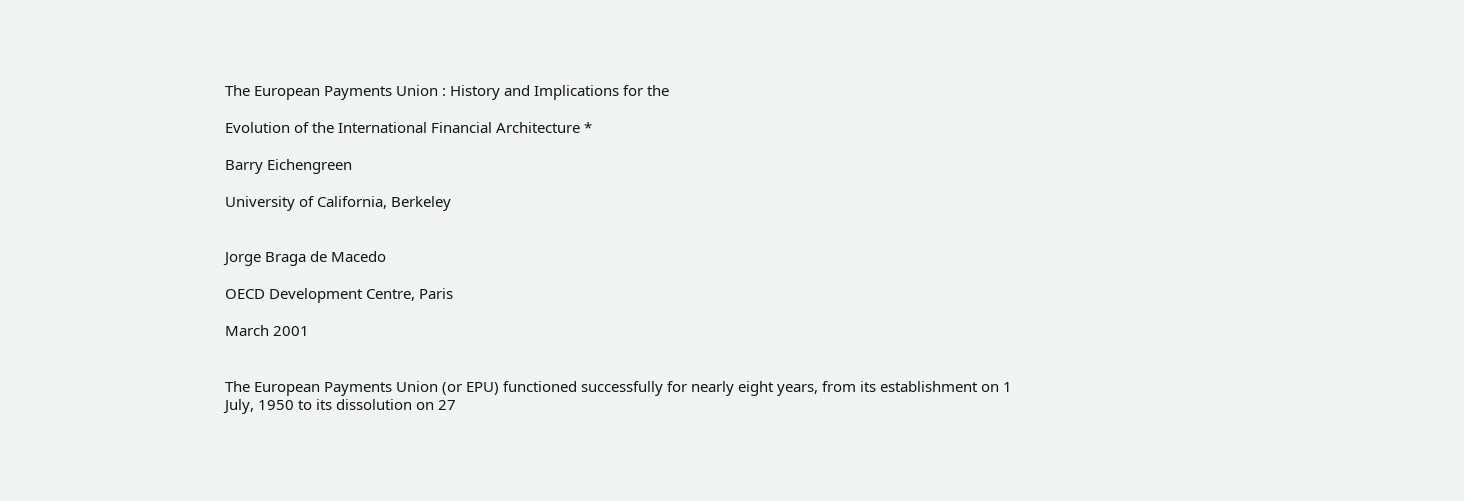The European Payments Union : History and Implications for the

Evolution of the International Financial Architecture *

Barry Eichengreen

University of California, Berkeley


Jorge Braga de Macedo

OECD Development Centre, Paris

March 2001


The European Payments Union (or EPU) functioned successfully for nearly eight years, from its establishment on 1 July, 1950 to its dissolution on 27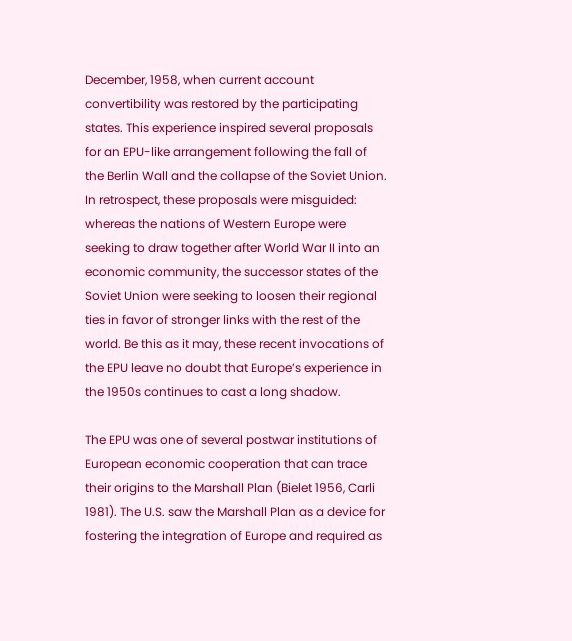December, 1958, when current account convertibility was restored by the participating states. This experience inspired several proposals for an EPU-like arrangement following the fall of the Berlin Wall and the collapse of the Soviet Union. In retrospect, these proposals were misguided: whereas the nations of Western Europe were seeking to draw together after World War II into an economic community, the successor states of the Soviet Union were seeking to loosen their regional ties in favor of stronger links with the rest of the world. Be this as it may, these recent invocations of the EPU leave no doubt that Europe’s experience in the 1950s continues to cast a long shadow.

The EPU was one of several postwar institutions of European economic cooperation that can trace their origins to the Marshall Plan (Bielet 1956, Carli 1981). The U.S. saw the Marshall Plan as a device for fostering the integration of Europe and required as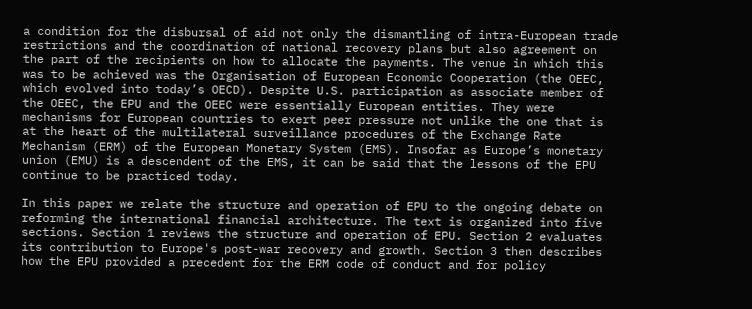a condition for the disbursal of aid not only the dismantling of intra-European trade restrictions and the coordination of national recovery plans but also agreement on the part of the recipients on how to allocate the payments. The venue in which this was to be achieved was the Organisation of European Economic Cooperation (the OEEC, which evolved into today’s OECD). Despite U.S. participation as associate member of the OEEC, the EPU and the OEEC were essentially European entities. They were mechanisms for European countries to exert peer pressure not unlike the one that is at the heart of the multilateral surveillance procedures of the Exchange Rate Mechanism (ERM) of the European Monetary System (EMS). Insofar as Europe’s monetary union (EMU) is a descendent of the EMS, it can be said that the lessons of the EPU continue to be practiced today.

In this paper we relate the structure and operation of EPU to the ongoing debate on reforming the international financial architecture. The text is organized into five sections. Section 1 reviews the structure and operation of EPU. Section 2 evaluates its contribution to Europe's post-war recovery and growth. Section 3 then describes how the EPU provided a precedent for the ERM code of conduct and for policy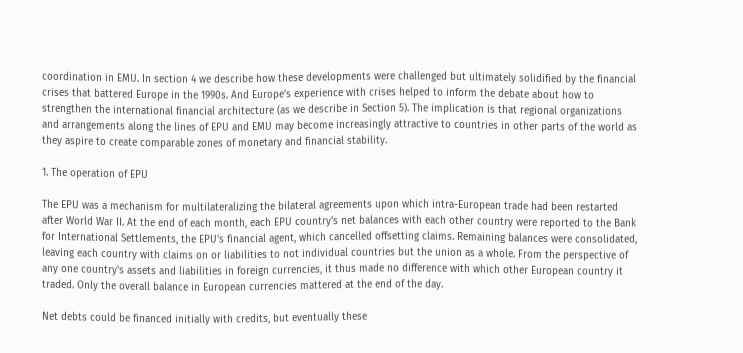coordination in EMU. In section 4 we describe how these developments were challenged but ultimately solidified by the financial crises that battered Europe in the 1990s. And Europe’s experience with crises helped to inform the debate about how to strengthen the international financial architecture (as we describe in Section 5). The implication is that regional organizations and arrangements along the lines of EPU and EMU may become increasingly attractive to countries in other parts of the world as they aspire to create comparable zones of monetary and financial stability.

1. The operation of EPU

The EPU was a mechanism for multilateralizing the bilateral agreements upon which intra-European trade had been restarted after World War II. At the end of each month, each EPU country's net balances with each other country were reported to the Bank for International Settlements, the EPU's financial agent, which cancelled offsetting claims. Remaining balances were consolidated, leaving each country with claims on or liabilities to not individual countries but the union as a whole. From the perspective of any one country's assets and liabilities in foreign currencies, it thus made no difference with which other European country it traded. Only the overall balance in European currencies mattered at the end of the day.

Net debts could be financed initially with credits, but eventually these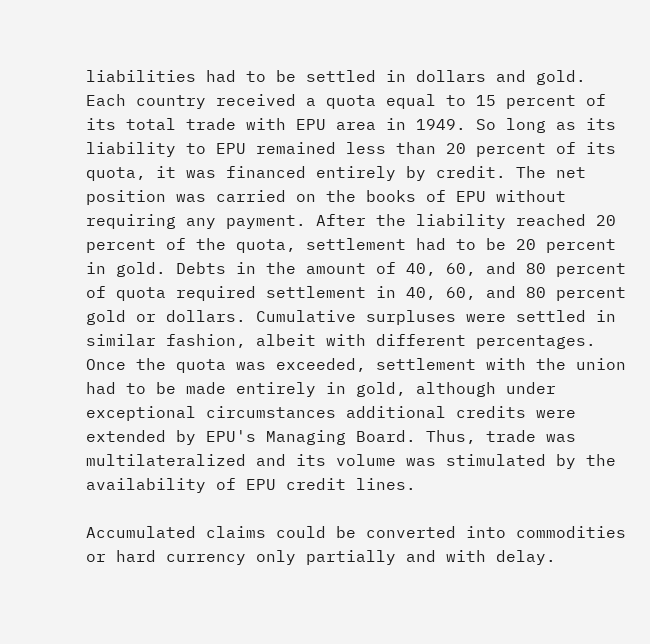liabilities had to be settled in dollars and gold. Each country received a quota equal to 15 percent of its total trade with EPU area in 1949. So long as its liability to EPU remained less than 20 percent of its quota, it was financed entirely by credit. The net position was carried on the books of EPU without requiring any payment. After the liability reached 20 percent of the quota, settlement had to be 20 percent in gold. Debts in the amount of 40, 60, and 80 percent of quota required settlement in 40, 60, and 80 percent gold or dollars. Cumulative surpluses were settled in similar fashion, albeit with different percentages. Once the quota was exceeded, settlement with the union had to be made entirely in gold, although under exceptional circumstances additional credits were extended by EPU's Managing Board. Thus, trade was multilateralized and its volume was stimulated by the availability of EPU credit lines.

Accumulated claims could be converted into commodities or hard currency only partially and with delay.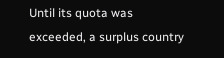Until its quota was exceeded, a surplus country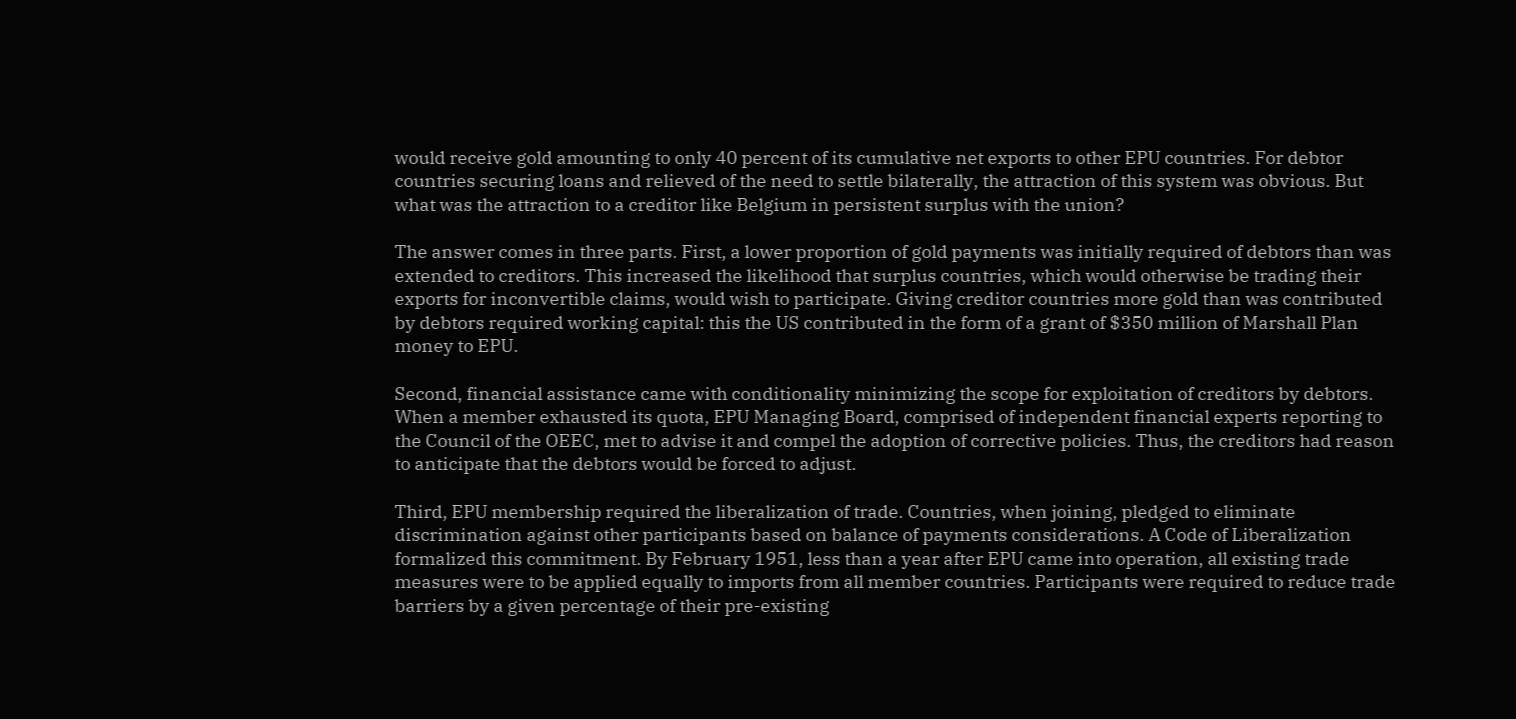would receive gold amounting to only 40 percent of its cumulative net exports to other EPU countries. For debtor countries securing loans and relieved of the need to settle bilaterally, the attraction of this system was obvious. But what was the attraction to a creditor like Belgium in persistent surplus with the union?

The answer comes in three parts. First, a lower proportion of gold payments was initially required of debtors than was extended to creditors. This increased the likelihood that surplus countries, which would otherwise be trading their exports for inconvertible claims, would wish to participate. Giving creditor countries more gold than was contributed by debtors required working capital: this the US contributed in the form of a grant of $350 million of Marshall Plan money to EPU.

Second, financial assistance came with conditionality minimizing the scope for exploitation of creditors by debtors. When a member exhausted its quota, EPU Managing Board, comprised of independent financial experts reporting to the Council of the OEEC, met to advise it and compel the adoption of corrective policies. Thus, the creditors had reason to anticipate that the debtors would be forced to adjust.

Third, EPU membership required the liberalization of trade. Countries, when joining, pledged to eliminate discrimination against other participants based on balance of payments considerations. A Code of Liberalization formalized this commitment. By February 1951, less than a year after EPU came into operation, all existing trade measures were to be applied equally to imports from all member countries. Participants were required to reduce trade barriers by a given percentage of their pre-existing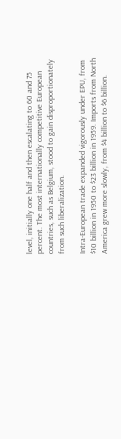level, initially one half and then escalating to 60 and 75 percent. The most internationally competitive European countries, such as Belgium, stood to gain disproportionately from such liberalization.

Intra-European trade expanded vigorously under EPU, from $10 billion in 1950 to $23 billion in 1959. Imports from North America grew more slowly, from $4 billion to $6 billion.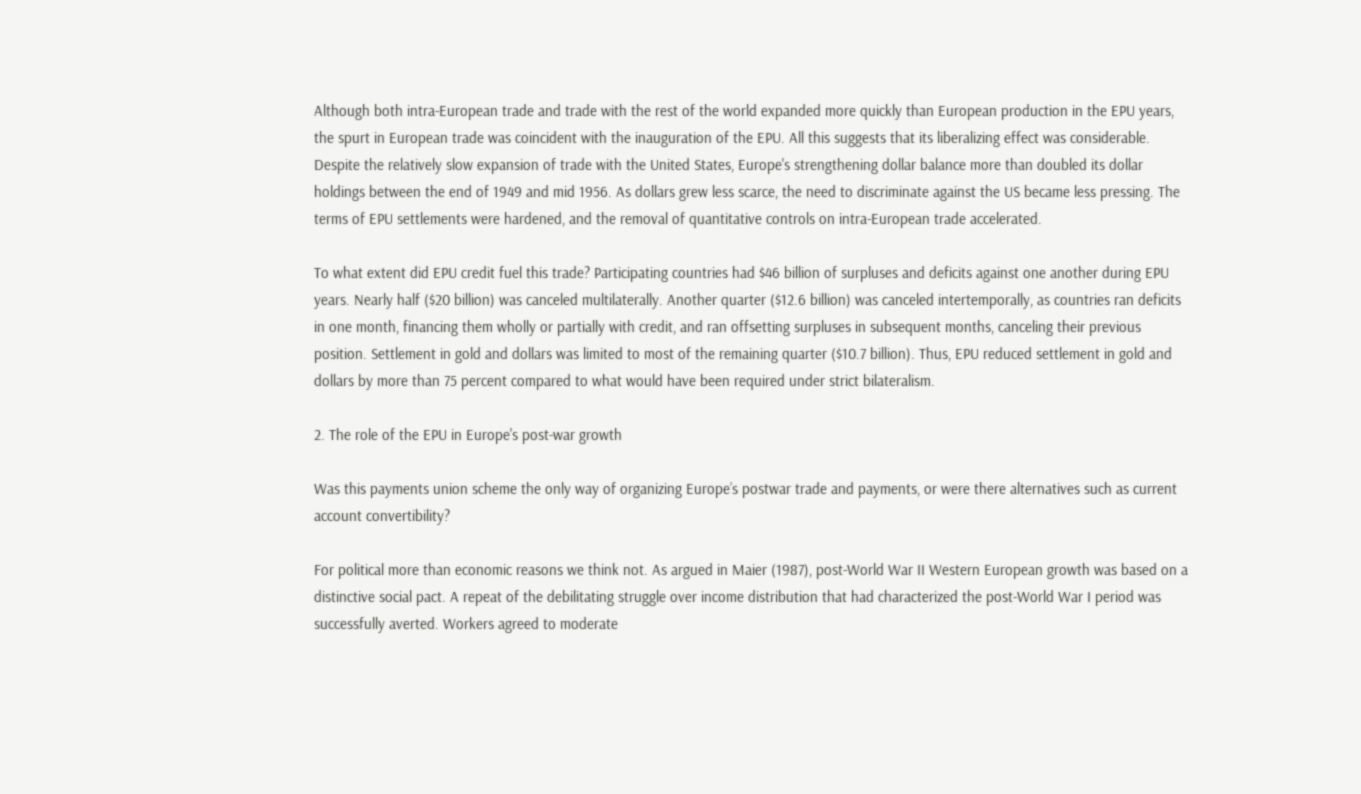Although both intra-European trade and trade with the rest of the world expanded more quickly than European production in the EPU years, the spurt in European trade was coincident with the inauguration of the EPU. All this suggests that its liberalizing effect was considerable. Despite the relatively slow expansion of trade with the United States, Europe's strengthening dollar balance more than doubled its dollar holdings between the end of 1949 and mid 1956. As dollars grew less scarce, the need to discriminate against the US became less pressing. The terms of EPU settlements were hardened, and the removal of quantitative controls on intra-European trade accelerated.

To what extent did EPU credit fuel this trade? Participating countries had $46 billion of surpluses and deficits against one another during EPU years. Nearly half ($20 billion) was canceled multilaterally. Another quarter ($12.6 billion) was canceled intertemporally, as countries ran deficits in one month, financing them wholly or partially with credit, and ran offsetting surpluses in subsequent months, canceling their previous position. Settlement in gold and dollars was limited to most of the remaining quarter ($10.7 billion). Thus, EPU reduced settlement in gold and dollars by more than 75 percent compared to what would have been required under strict bilateralism.

2. The role of the EPU in Europe's post-war growth

Was this payments union scheme the only way of organizing Europe’s postwar trade and payments, or were there alternatives such as current account convertibility?

For political more than economic reasons we think not. As argued in Maier (1987), post-World War II Western European growth was based on a distinctive social pact. A repeat of the debilitating struggle over income distribution that had characterized the post-World War I period was successfully averted. Workers agreed to moderate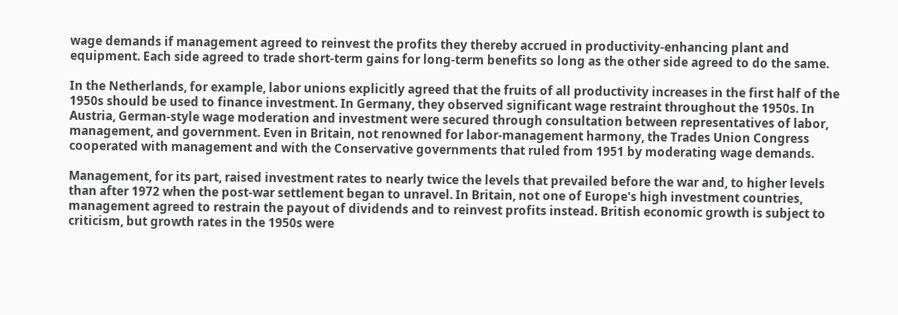wage demands if management agreed to reinvest the profits they thereby accrued in productivity-enhancing plant and equipment. Each side agreed to trade short-term gains for long-term benefits so long as the other side agreed to do the same.

In the Netherlands, for example, labor unions explicitly agreed that the fruits of all productivity increases in the first half of the 1950s should be used to finance investment. In Germany, they observed significant wage restraint throughout the 1950s. In Austria, German-style wage moderation and investment were secured through consultation between representatives of labor, management, and government. Even in Britain, not renowned for labor-management harmony, the Trades Union Congress cooperated with management and with the Conservative governments that ruled from 1951 by moderating wage demands.

Management, for its part, raised investment rates to nearly twice the levels that prevailed before the war and, to higher levels than after 1972 when the post-war settlement began to unravel. In Britain, not one of Europe's high investment countries, management agreed to restrain the payout of dividends and to reinvest profits instead. British economic growth is subject to criticism, but growth rates in the 1950s were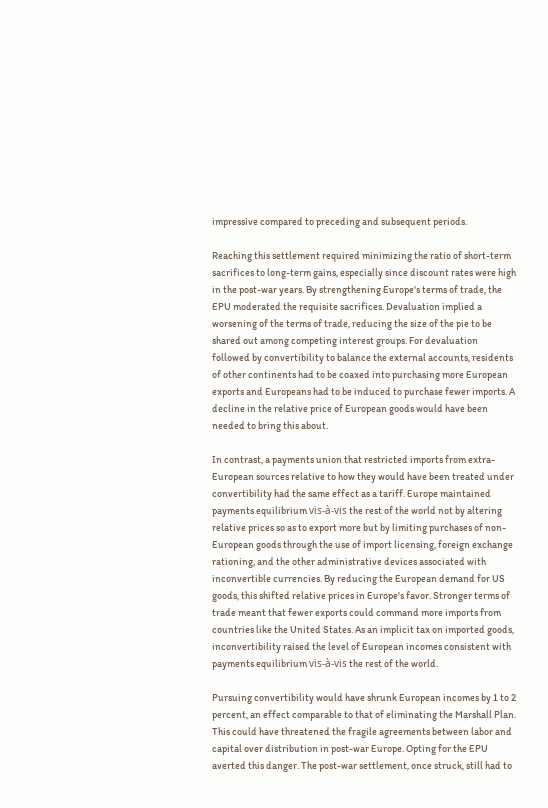impressive compared to preceding and subsequent periods.

Reaching this settlement required minimizing the ratio of short-term sacrifices to long-term gains, especially since discount rates were high in the post-war years. By strengthening Europe's terms of trade, the EPU moderated the requisite sacrifices. Devaluation implied a worsening of the terms of trade, reducing the size of the pie to be shared out among competing interest groups. For devaluation followed by convertibility to balance the external accounts, residents of other continents had to be coaxed into purchasing more European exports and Europeans had to be induced to purchase fewer imports. A decline in the relative price of European goods would have been needed to bring this about.

In contrast, a payments union that restricted imports from extra-European sources relative to how they would have been treated under convertibility had the same effect as a tariff. Europe maintained payments equilibrium vis-à-vis the rest of the world not by altering relative prices so as to export more but by limiting purchases of non-European goods through the use of import licensing, foreign exchange rationing, and the other administrative devices associated with inconvertible currencies. By reducing the European demand for US goods, this shifted relative prices in Europe's favor. Stronger terms of trade meant that fewer exports could command more imports from countries like the United States. As an implicit tax on imported goods, inconvertibility raised the level of European incomes consistent with payments equilibrium vis-à-vis the rest of the world.

Pursuing convertibility would have shrunk European incomes by 1 to 2 percent, an effect comparable to that of eliminating the Marshall Plan. This could have threatened the fragile agreements between labor and capital over distribution in post-war Europe. Opting for the EPU averted this danger. The post-war settlement, once struck, still had to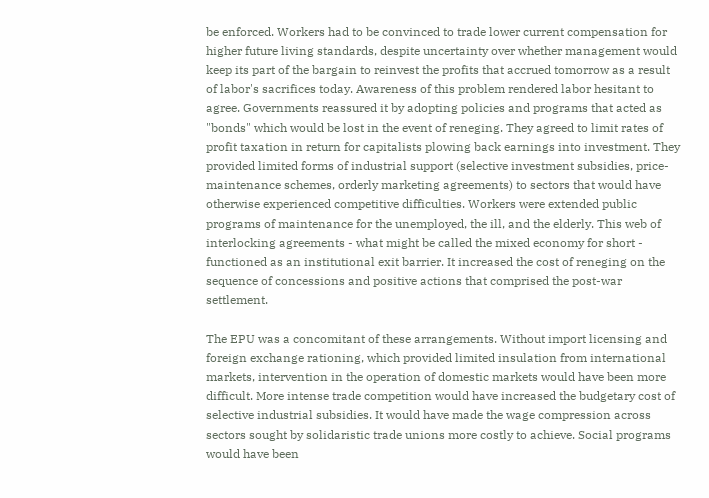be enforced. Workers had to be convinced to trade lower current compensation for higher future living standards, despite uncertainty over whether management would keep its part of the bargain to reinvest the profits that accrued tomorrow as a result of labor's sacrifices today. Awareness of this problem rendered labor hesitant to agree. Governments reassured it by adopting policies and programs that acted as "bonds" which would be lost in the event of reneging. They agreed to limit rates of profit taxation in return for capitalists plowing back earnings into investment. They provided limited forms of industrial support (selective investment subsidies, price-maintenance schemes, orderly marketing agreements) to sectors that would have otherwise experienced competitive difficulties. Workers were extended public programs of maintenance for the unemployed, the ill, and the elderly. This web of interlocking agreements - what might be called the mixed economy for short - functioned as an institutional exit barrier. It increased the cost of reneging on the sequence of concessions and positive actions that comprised the post-war settlement.

The EPU was a concomitant of these arrangements. Without import licensing and foreign exchange rationing, which provided limited insulation from international markets, intervention in the operation of domestic markets would have been more difficult. More intense trade competition would have increased the budgetary cost of selective industrial subsidies. It would have made the wage compression across sectors sought by solidaristic trade unions more costly to achieve. Social programs would have been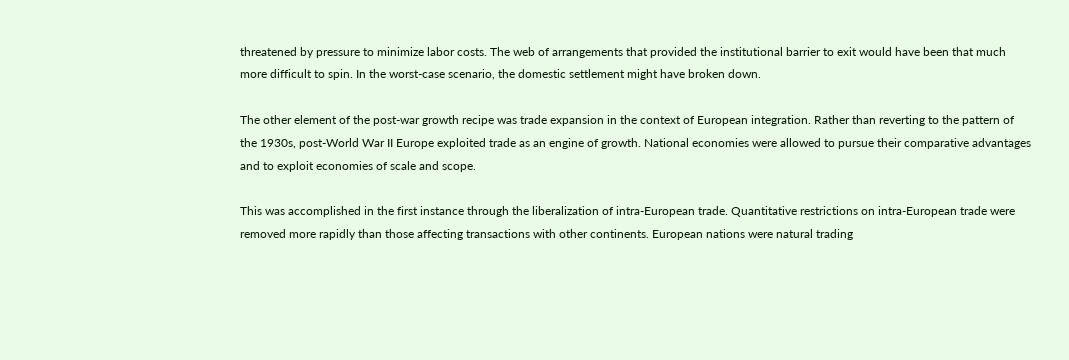threatened by pressure to minimize labor costs. The web of arrangements that provided the institutional barrier to exit would have been that much more difficult to spin. In the worst-case scenario, the domestic settlement might have broken down.

The other element of the post-war growth recipe was trade expansion in the context of European integration. Rather than reverting to the pattern of the 1930s, post-World War II Europe exploited trade as an engine of growth. National economies were allowed to pursue their comparative advantages and to exploit economies of scale and scope.

This was accomplished in the first instance through the liberalization of intra-European trade. Quantitative restrictions on intra-European trade were removed more rapidly than those affecting transactions with other continents. European nations were natural trading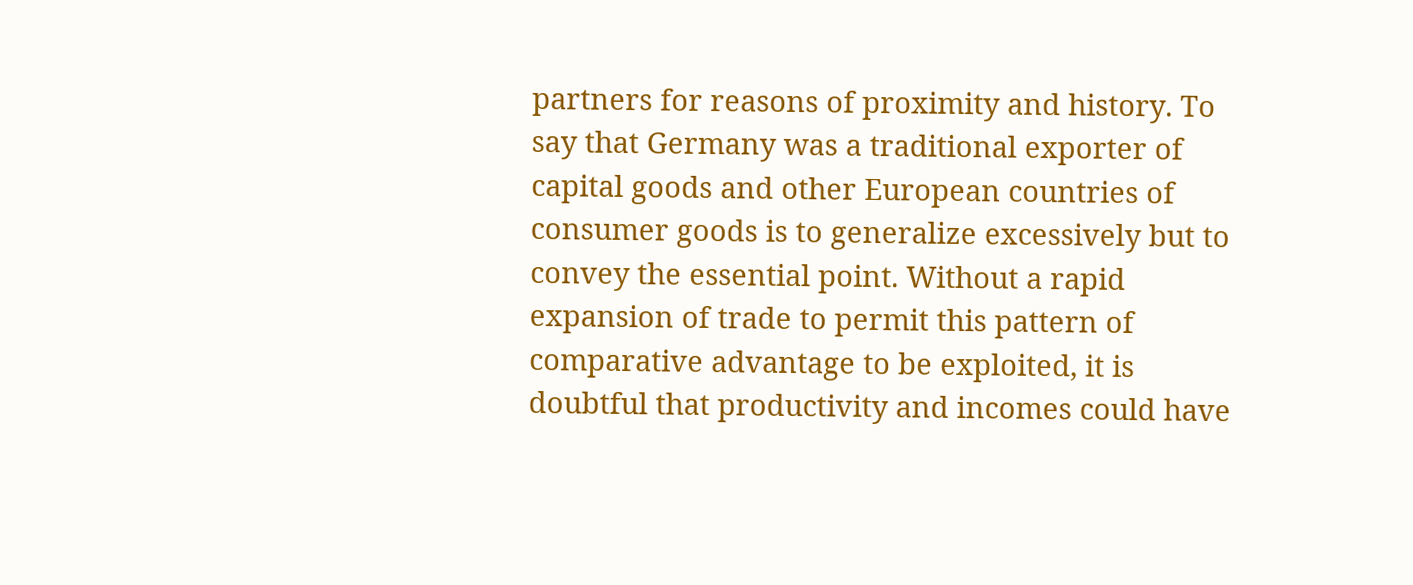partners for reasons of proximity and history. To say that Germany was a traditional exporter of capital goods and other European countries of consumer goods is to generalize excessively but to convey the essential point. Without a rapid expansion of trade to permit this pattern of comparative advantage to be exploited, it is doubtful that productivity and incomes could have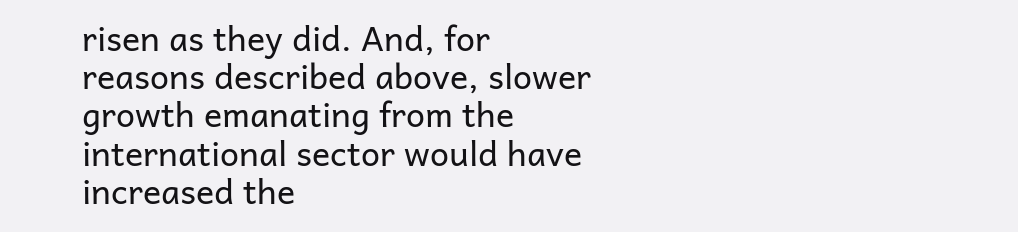risen as they did. And, for reasons described above, slower growth emanating from the international sector would have increased the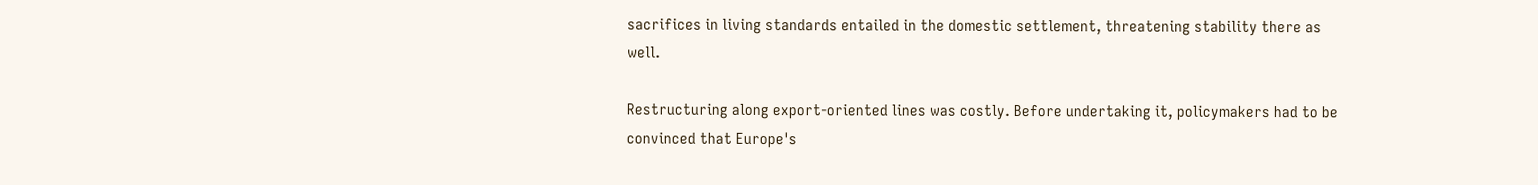sacrifices in living standards entailed in the domestic settlement, threatening stability there as well.

Restructuring along export-oriented lines was costly. Before undertaking it, policymakers had to be convinced that Europe's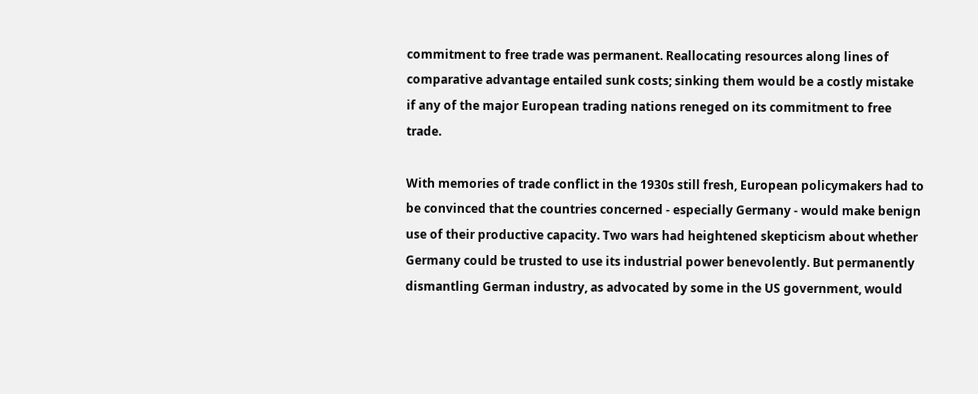commitment to free trade was permanent. Reallocating resources along lines of comparative advantage entailed sunk costs; sinking them would be a costly mistake if any of the major European trading nations reneged on its commitment to free trade.

With memories of trade conflict in the 1930s still fresh, European policymakers had to be convinced that the countries concerned - especially Germany - would make benign use of their productive capacity. Two wars had heightened skepticism about whether Germany could be trusted to use its industrial power benevolently. But permanently dismantling German industry, as advocated by some in the US government, would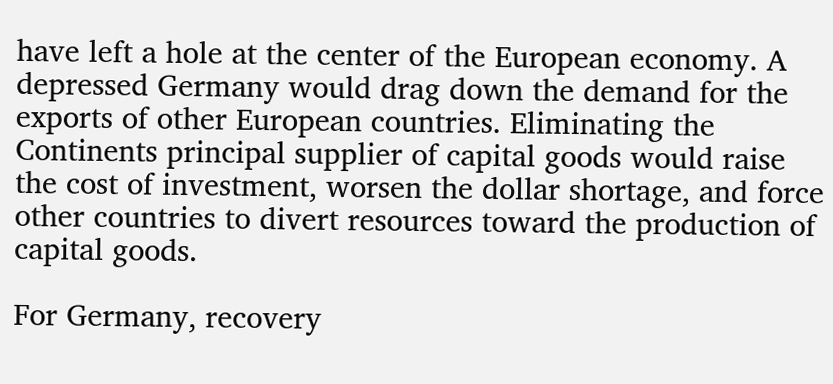have left a hole at the center of the European economy. A depressed Germany would drag down the demand for the exports of other European countries. Eliminating the Continents principal supplier of capital goods would raise the cost of investment, worsen the dollar shortage, and force other countries to divert resources toward the production of capital goods.

For Germany, recovery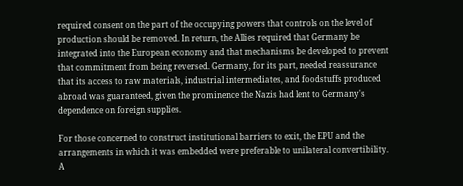required consent on the part of the occupying powers that controls on the level of production should be removed. In return, the Allies required that Germany be integrated into the European economy and that mechanisms be developed to prevent that commitment from being reversed. Germany, for its part, needed reassurance that its access to raw materials, industrial intermediates, and foodstuffs produced abroad was guaranteed, given the prominence the Nazis had lent to Germany's dependence on foreign supplies.

For those concerned to construct institutional barriers to exit, the EPU and the arrangements in which it was embedded were preferable to unilateral convertibility. A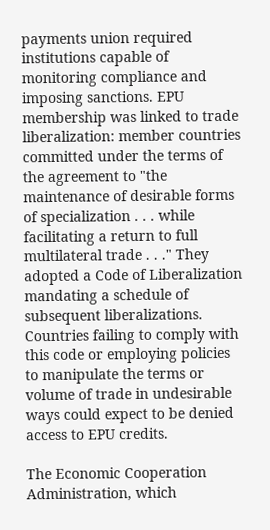payments union required institutions capable of monitoring compliance and imposing sanctions. EPU membership was linked to trade liberalization: member countries committed under the terms of the agreement to "the maintenance of desirable forms of specialization . . . while facilitating a return to full multilateral trade . . ." They adopted a Code of Liberalization mandating a schedule of subsequent liberalizations. Countries failing to comply with this code or employing policies to manipulate the terms or volume of trade in undesirable ways could expect to be denied access to EPU credits.

The Economic Cooperation Administration, which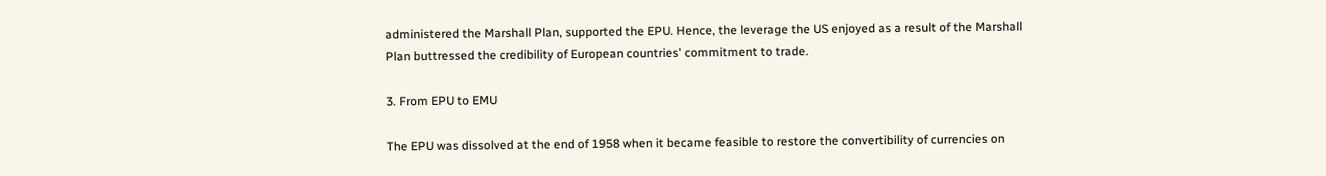administered the Marshall Plan, supported the EPU. Hence, the leverage the US enjoyed as a result of the Marshall Plan buttressed the credibility of European countries' commitment to trade.

3. From EPU to EMU

The EPU was dissolved at the end of 1958 when it became feasible to restore the convertibility of currencies on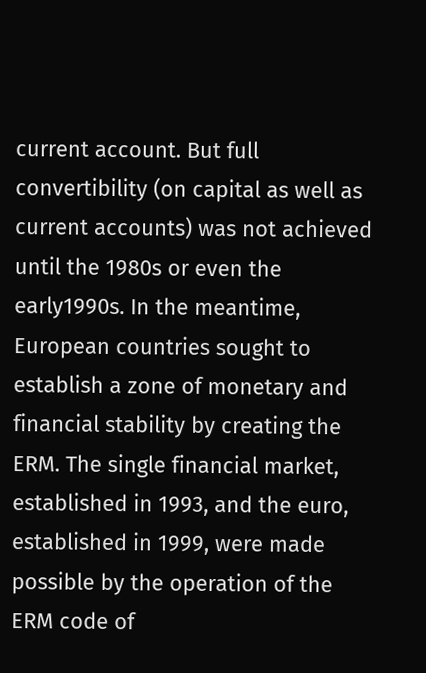current account. But full convertibility (on capital as well as current accounts) was not achieved until the 1980s or even the early1990s. In the meantime, European countries sought to establish a zone of monetary and financial stability by creating the ERM. The single financial market, established in 1993, and the euro, established in 1999, were made possible by the operation of the ERM code of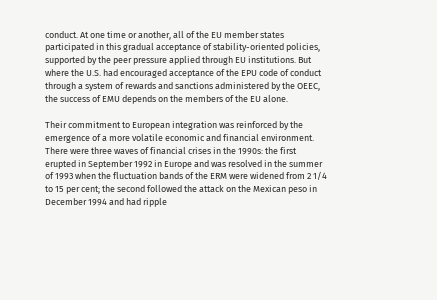conduct. At one time or another, all of the EU member states participated in this gradual acceptance of stability-oriented policies, supported by the peer pressure applied through EU institutions. But where the U.S. had encouraged acceptance of the EPU code of conduct through a system of rewards and sanctions administered by the OEEC, the success of EMU depends on the members of the EU alone.

Their commitment to European integration was reinforced by the emergence of a more volatile economic and financial environment. There were three waves of financial crises in the 1990s: the first erupted in September 1992 in Europe and was resolved in the summer of 1993 when the fluctuation bands of the ERM were widened from 2 1/4 to 15 per cent; the second followed the attack on the Mexican peso in December 1994 and had ripple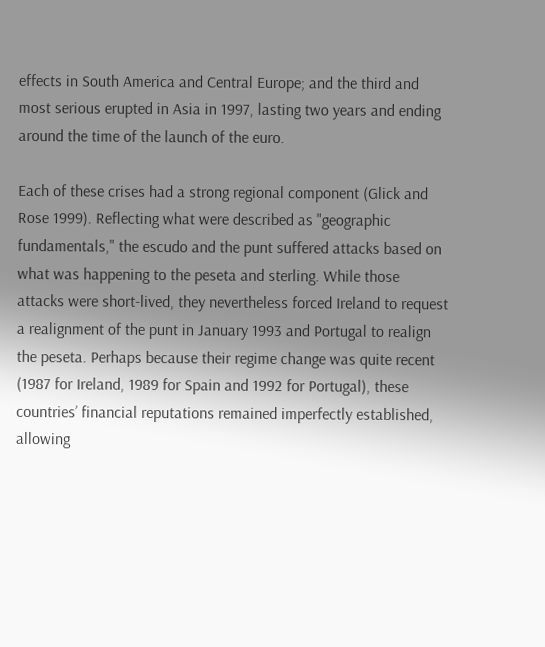effects in South America and Central Europe; and the third and most serious erupted in Asia in 1997, lasting two years and ending around the time of the launch of the euro.

Each of these crises had a strong regional component (Glick and Rose 1999). Reflecting what were described as "geographic fundamentals," the escudo and the punt suffered attacks based on what was happening to the peseta and sterling. While those attacks were short-lived, they nevertheless forced Ireland to request a realignment of the punt in January 1993 and Portugal to realign the peseta. Perhaps because their regime change was quite recent (1987 for Ireland, 1989 for Spain and 1992 for Portugal), these countries’ financial reputations remained imperfectly established, allowing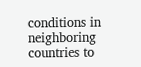conditions in neighboring countries to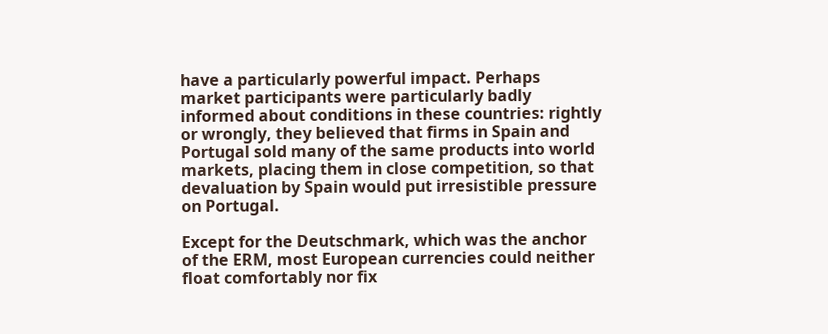have a particularly powerful impact. Perhaps market participants were particularly badly informed about conditions in these countries: rightly or wrongly, they believed that firms in Spain and Portugal sold many of the same products into world markets, placing them in close competition, so that devaluation by Spain would put irresistible pressure on Portugal.

Except for the Deutschmark, which was the anchor of the ERM, most European currencies could neither float comfortably nor fix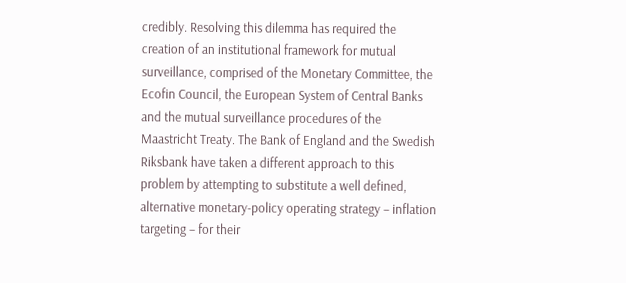credibly. Resolving this dilemma has required the creation of an institutional framework for mutual surveillance, comprised of the Monetary Committee, the Ecofin Council, the European System of Central Banks and the mutual surveillance procedures of the Maastricht Treaty. The Bank of England and the Swedish Riksbank have taken a different approach to this problem by attempting to substitute a well defined, alternative monetary-policy operating strategy – inflation targeting – for their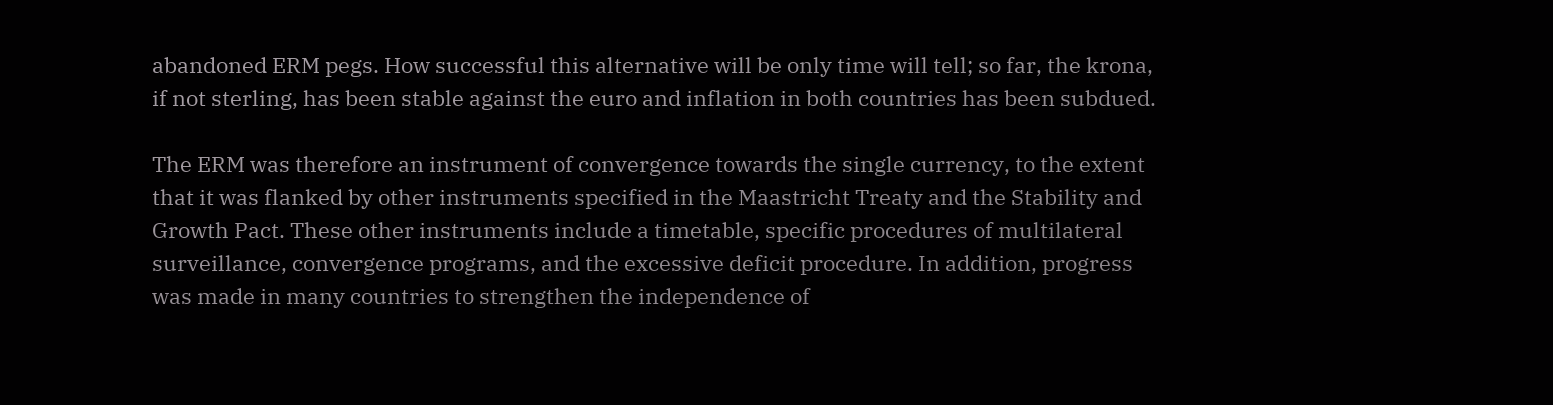abandoned ERM pegs. How successful this alternative will be only time will tell; so far, the krona, if not sterling, has been stable against the euro and inflation in both countries has been subdued.

The ERM was therefore an instrument of convergence towards the single currency, to the extent that it was flanked by other instruments specified in the Maastricht Treaty and the Stability and Growth Pact. These other instruments include a timetable, specific procedures of multilateral surveillance, convergence programs, and the excessive deficit procedure. In addition, progress was made in many countries to strengthen the independence of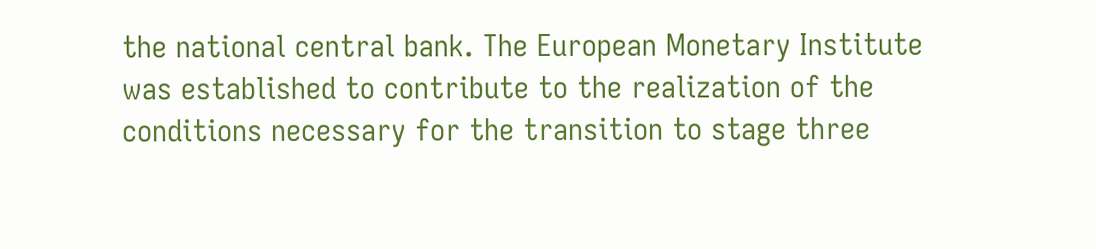the national central bank. The European Monetary Institute was established to contribute to the realization of the conditions necessary for the transition to stage three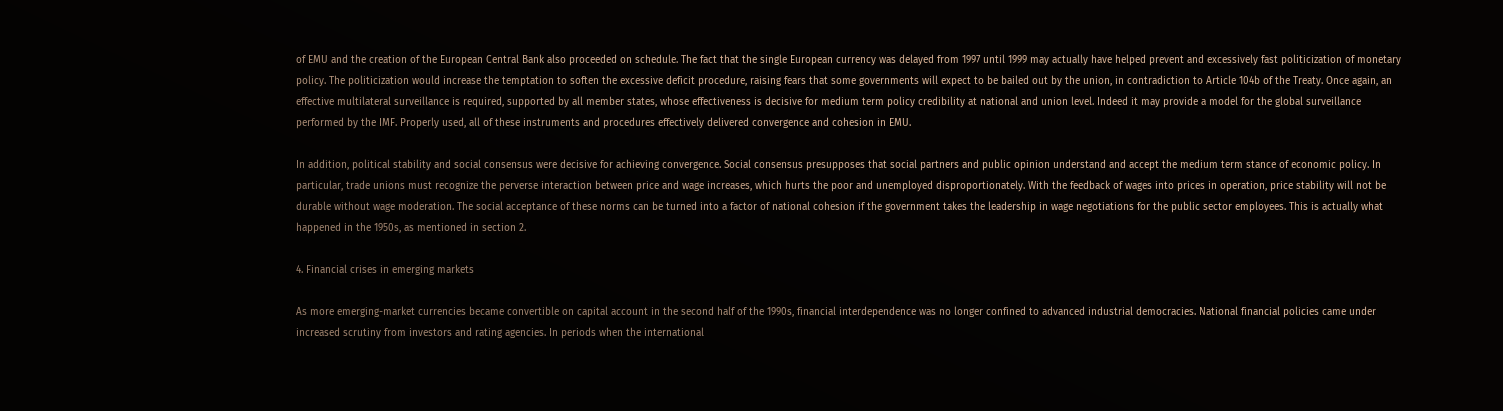of EMU and the creation of the European Central Bank also proceeded on schedule. The fact that the single European currency was delayed from 1997 until 1999 may actually have helped prevent and excessively fast politicization of monetary policy. The politicization would increase the temptation to soften the excessive deficit procedure, raising fears that some governments will expect to be bailed out by the union, in contradiction to Article 104b of the Treaty. Once again, an effective multilateral surveillance is required, supported by all member states, whose effectiveness is decisive for medium term policy credibility at national and union level. Indeed it may provide a model for the global surveillance performed by the IMF. Properly used, all of these instruments and procedures effectively delivered convergence and cohesion in EMU.

In addition, political stability and social consensus were decisive for achieving convergence. Social consensus presupposes that social partners and public opinion understand and accept the medium term stance of economic policy. In particular, trade unions must recognize the perverse interaction between price and wage increases, which hurts the poor and unemployed disproportionately. With the feedback of wages into prices in operation, price stability will not be durable without wage moderation. The social acceptance of these norms can be turned into a factor of national cohesion if the government takes the leadership in wage negotiations for the public sector employees. This is actually what happened in the 1950s, as mentioned in section 2.

4. Financial crises in emerging markets

As more emerging-market currencies became convertible on capital account in the second half of the 1990s, financial interdependence was no longer confined to advanced industrial democracies. National financial policies came under increased scrutiny from investors and rating agencies. In periods when the international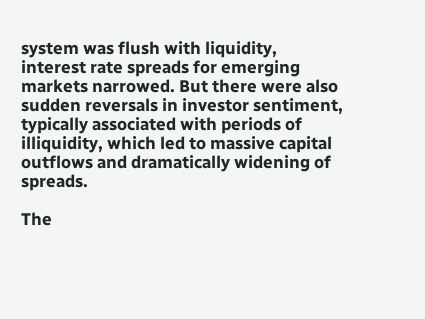system was flush with liquidity, interest rate spreads for emerging markets narrowed. But there were also sudden reversals in investor sentiment, typically associated with periods of illiquidity, which led to massive capital outflows and dramatically widening of spreads.

The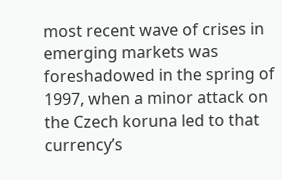most recent wave of crises in emerging markets was foreshadowed in the spring of 1997, when a minor attack on the Czech koruna led to that currency’s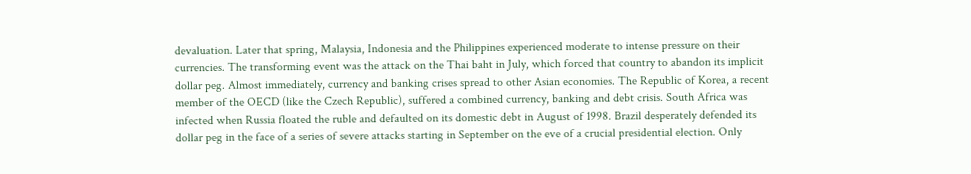devaluation. Later that spring, Malaysia, Indonesia and the Philippines experienced moderate to intense pressure on their currencies. The transforming event was the attack on the Thai baht in July, which forced that country to abandon its implicit dollar peg. Almost immediately, currency and banking crises spread to other Asian economies. The Republic of Korea, a recent member of the OECD (like the Czech Republic), suffered a combined currency, banking and debt crisis. South Africa was infected when Russia floated the ruble and defaulted on its domestic debt in August of 1998. Brazil desperately defended its dollar peg in the face of a series of severe attacks starting in September on the eve of a crucial presidential election. Only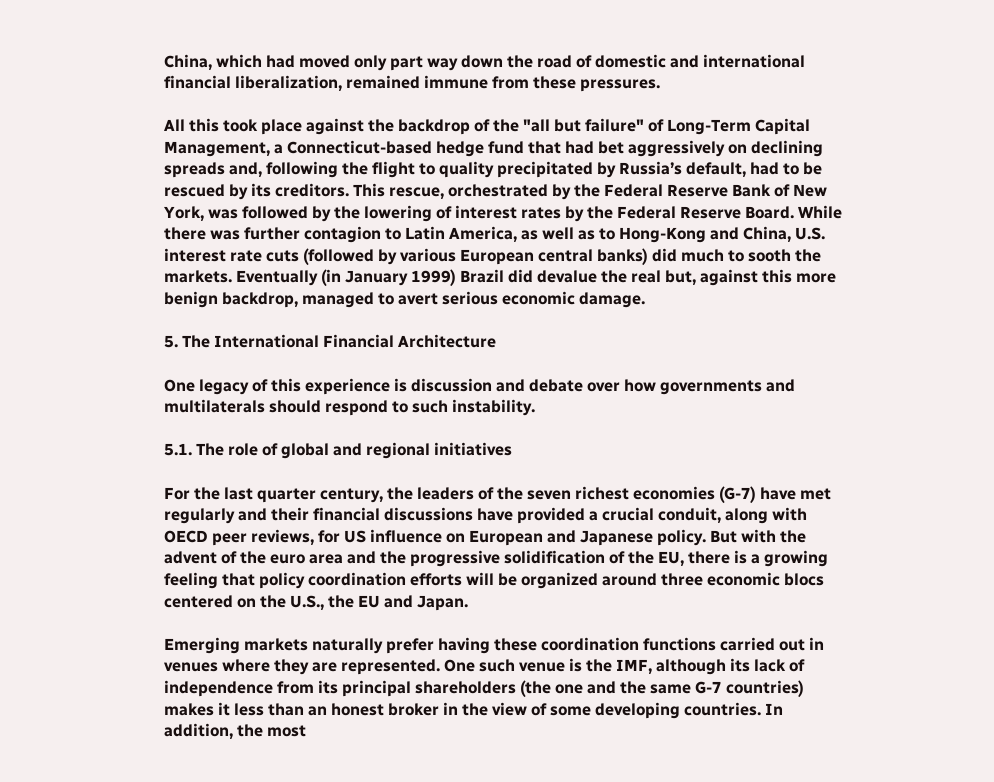China, which had moved only part way down the road of domestic and international financial liberalization, remained immune from these pressures.

All this took place against the backdrop of the "all but failure" of Long-Term Capital Management, a Connecticut-based hedge fund that had bet aggressively on declining spreads and, following the flight to quality precipitated by Russia’s default, had to be rescued by its creditors. This rescue, orchestrated by the Federal Reserve Bank of New York, was followed by the lowering of interest rates by the Federal Reserve Board. While there was further contagion to Latin America, as well as to Hong-Kong and China, U.S. interest rate cuts (followed by various European central banks) did much to sooth the markets. Eventually (in January 1999) Brazil did devalue the real but, against this more benign backdrop, managed to avert serious economic damage.

5. The International Financial Architecture

One legacy of this experience is discussion and debate over how governments and multilaterals should respond to such instability.

5.1. The role of global and regional initiatives

For the last quarter century, the leaders of the seven richest economies (G-7) have met regularly and their financial discussions have provided a crucial conduit, along with OECD peer reviews, for US influence on European and Japanese policy. But with the advent of the euro area and the progressive solidification of the EU, there is a growing feeling that policy coordination efforts will be organized around three economic blocs centered on the U.S., the EU and Japan.

Emerging markets naturally prefer having these coordination functions carried out in venues where they are represented. One such venue is the IMF, although its lack of independence from its principal shareholders (the one and the same G-7 countries) makes it less than an honest broker in the view of some developing countries. In addition, the most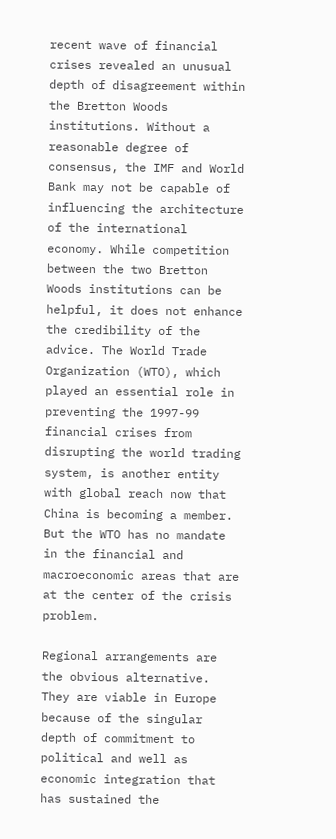recent wave of financial crises revealed an unusual depth of disagreement within the Bretton Woods institutions. Without a reasonable degree of consensus, the IMF and World Bank may not be capable of influencing the architecture of the international economy. While competition between the two Bretton Woods institutions can be helpful, it does not enhance the credibility of the advice. The World Trade Organization (WTO), which played an essential role in preventing the 1997-99 financial crises from disrupting the world trading system, is another entity with global reach now that China is becoming a member. But the WTO has no mandate in the financial and macroeconomic areas that are at the center of the crisis problem.

Regional arrangements are the obvious alternative. They are viable in Europe because of the singular depth of commitment to political and well as economic integration that has sustained the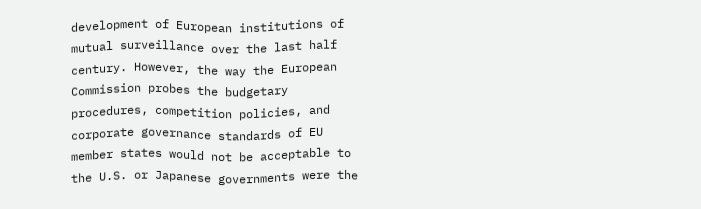development of European institutions of mutual surveillance over the last half century. However, the way the European Commission probes the budgetary procedures, competition policies, and corporate governance standards of EU member states would not be acceptable to the U.S. or Japanese governments were the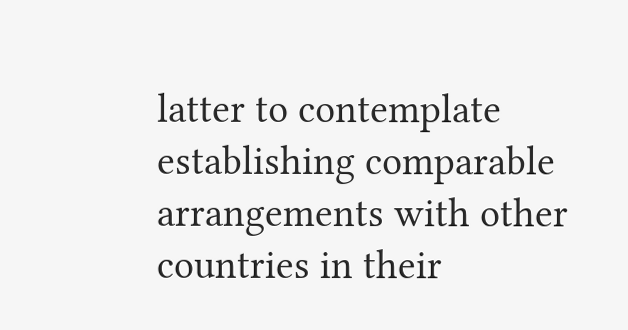latter to contemplate establishing comparable arrangements with other countries in their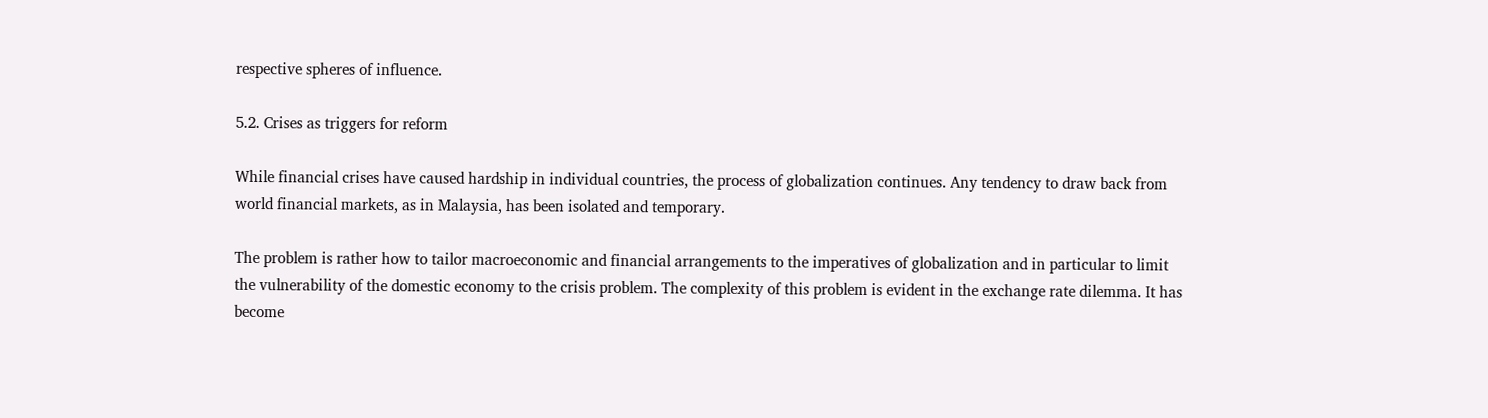respective spheres of influence.

5.2. Crises as triggers for reform

While financial crises have caused hardship in individual countries, the process of globalization continues. Any tendency to draw back from world financial markets, as in Malaysia, has been isolated and temporary.

The problem is rather how to tailor macroeconomic and financial arrangements to the imperatives of globalization and in particular to limit the vulnerability of the domestic economy to the crisis problem. The complexity of this problem is evident in the exchange rate dilemma. It has become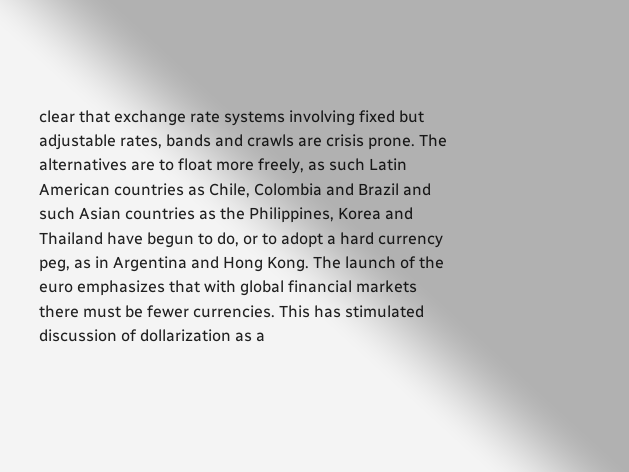clear that exchange rate systems involving fixed but adjustable rates, bands and crawls are crisis prone. The alternatives are to float more freely, as such Latin American countries as Chile, Colombia and Brazil and such Asian countries as the Philippines, Korea and Thailand have begun to do, or to adopt a hard currency peg, as in Argentina and Hong Kong. The launch of the euro emphasizes that with global financial markets there must be fewer currencies. This has stimulated discussion of dollarization as a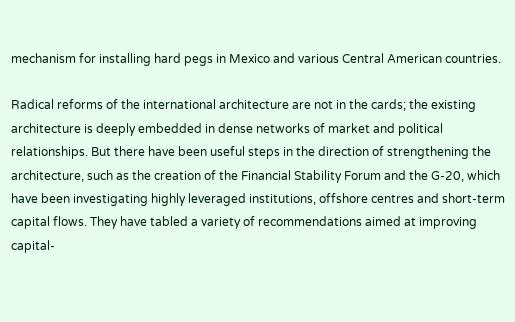mechanism for installing hard pegs in Mexico and various Central American countries.

Radical reforms of the international architecture are not in the cards; the existing architecture is deeply embedded in dense networks of market and political relationships. But there have been useful steps in the direction of strengthening the architecture, such as the creation of the Financial Stability Forum and the G-20, which have been investigating highly leveraged institutions, offshore centres and short-term capital flows. They have tabled a variety of recommendations aimed at improving capital-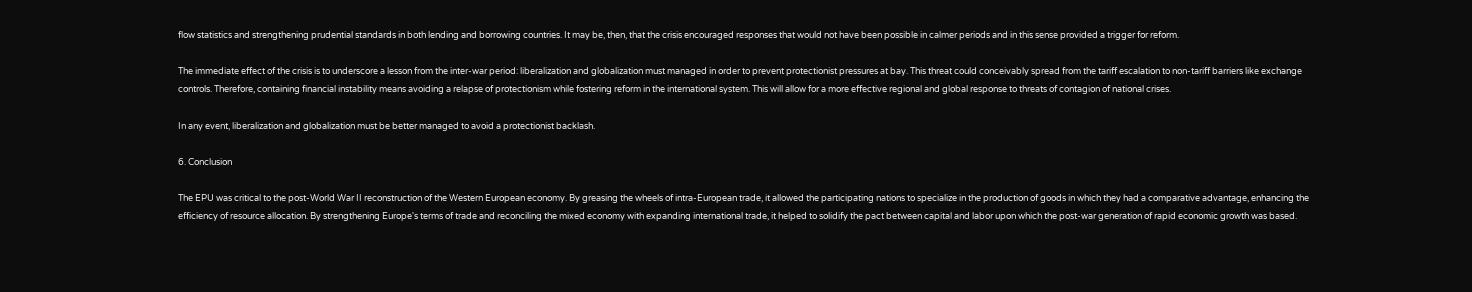flow statistics and strengthening prudential standards in both lending and borrowing countries. It may be, then, that the crisis encouraged responses that would not have been possible in calmer periods and in this sense provided a trigger for reform.

The immediate effect of the crisis is to underscore a lesson from the inter-war period: liberalization and globalization must managed in order to prevent protectionist pressures at bay. This threat could conceivably spread from the tariff escalation to non-tariff barriers like exchange controls. Therefore, containing financial instability means avoiding a relapse of protectionism while fostering reform in the international system. This will allow for a more effective regional and global response to threats of contagion of national crises.

In any event, liberalization and globalization must be better managed to avoid a protectionist backlash.

6. Conclusion

The EPU was critical to the post-World War II reconstruction of the Western European economy. By greasing the wheels of intra-European trade, it allowed the participating nations to specialize in the production of goods in which they had a comparative advantage, enhancing the efficiency of resource allocation. By strengthening Europe's terms of trade and reconciling the mixed economy with expanding international trade, it helped to solidify the pact between capital and labor upon which the post-war generation of rapid economic growth was based.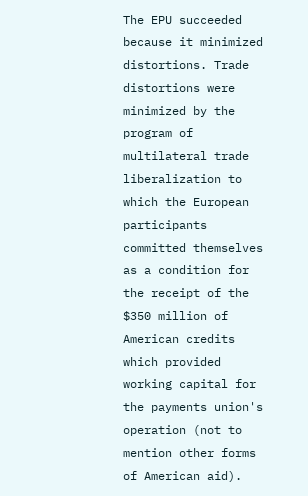The EPU succeeded because it minimized distortions. Trade distortions were minimized by the program of multilateral trade liberalization to which the European participants committed themselves as a condition for the receipt of the $350 million of American credits which provided working capital for the payments union's operation (not to mention other forms of American aid).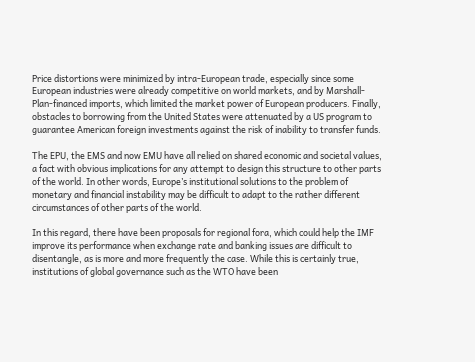Price distortions were minimized by intra-European trade, especially since some European industries were already competitive on world markets, and by Marshall-Plan-financed imports, which limited the market power of European producers. Finally, obstacles to borrowing from the United States were attenuated by a US program to guarantee American foreign investments against the risk of inability to transfer funds.

The EPU, the EMS and now EMU have all relied on shared economic and societal values, a fact with obvious implications for any attempt to design this structure to other parts of the world. In other words, Europe’s institutional solutions to the problem of monetary and financial instability may be difficult to adapt to the rather different circumstances of other parts of the world.

In this regard, there have been proposals for regional fora, which could help the IMF improve its performance when exchange rate and banking issues are difficult to disentangle, as is more and more frequently the case. While this is certainly true, institutions of global governance such as the WTO have been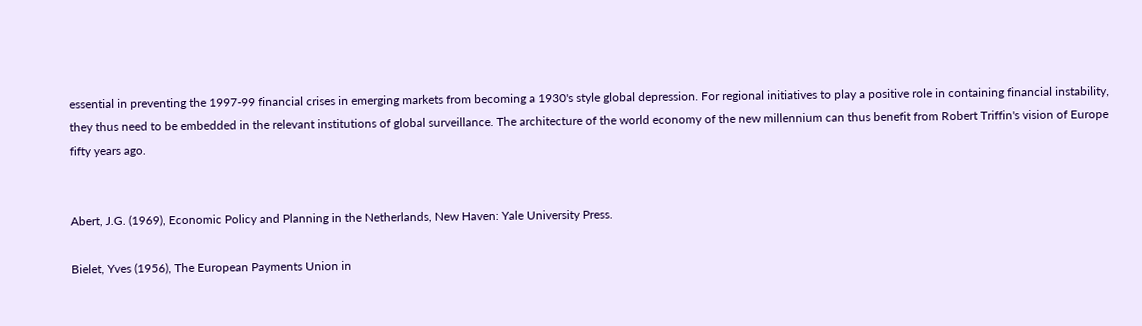essential in preventing the 1997-99 financial crises in emerging markets from becoming a 1930's style global depression. For regional initiatives to play a positive role in containing financial instability, they thus need to be embedded in the relevant institutions of global surveillance. The architecture of the world economy of the new millennium can thus benefit from Robert Triffin's vision of Europe fifty years ago.


Abert, J.G. (1969), Economic Policy and Planning in the Netherlands, New Haven: Yale University Press.

Bielet, Yves (1956), The European Payments Union in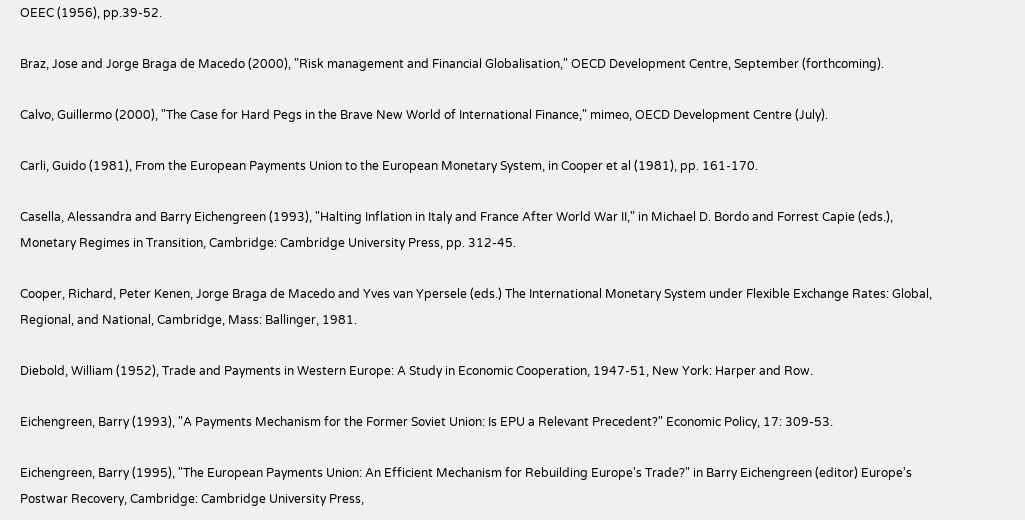OEEC (1956), pp.39-52.

Braz, Jose and Jorge Braga de Macedo (2000), "Risk management and Financial Globalisation," OECD Development Centre, September (forthcoming).

Calvo, Guillermo (2000), "The Case for Hard Pegs in the Brave New World of International Finance," mimeo, OECD Development Centre (July).

Carli, Guido (1981), From the European Payments Union to the European Monetary System, in Cooper et al (1981), pp. 161-170.

Casella, Alessandra and Barry Eichengreen (1993), "Halting Inflation in Italy and France After World War II," in Michael D. Bordo and Forrest Capie (eds.), Monetary Regimes in Transition, Cambridge: Cambridge University Press, pp. 312-45.

Cooper, Richard, Peter Kenen, Jorge Braga de Macedo and Yves van Ypersele (eds.) The International Monetary System under Flexible Exchange Rates: Global, Regional, and National, Cambridge, Mass: Ballinger, 1981.

Diebold, William (1952), Trade and Payments in Western Europe: A Study in Economic Cooperation, 1947-51, New York: Harper and Row.

Eichengreen, Barry (1993), "A Payments Mechanism for the Former Soviet Union: Is EPU a Relevant Precedent?" Economic Policy, 17: 309-53.

Eichengreen, Barry (1995), "The European Payments Union: An Efficient Mechanism for Rebuilding Europe's Trade?" in Barry Eichengreen (editor) Europe's Postwar Recovery, Cambridge: Cambridge University Press,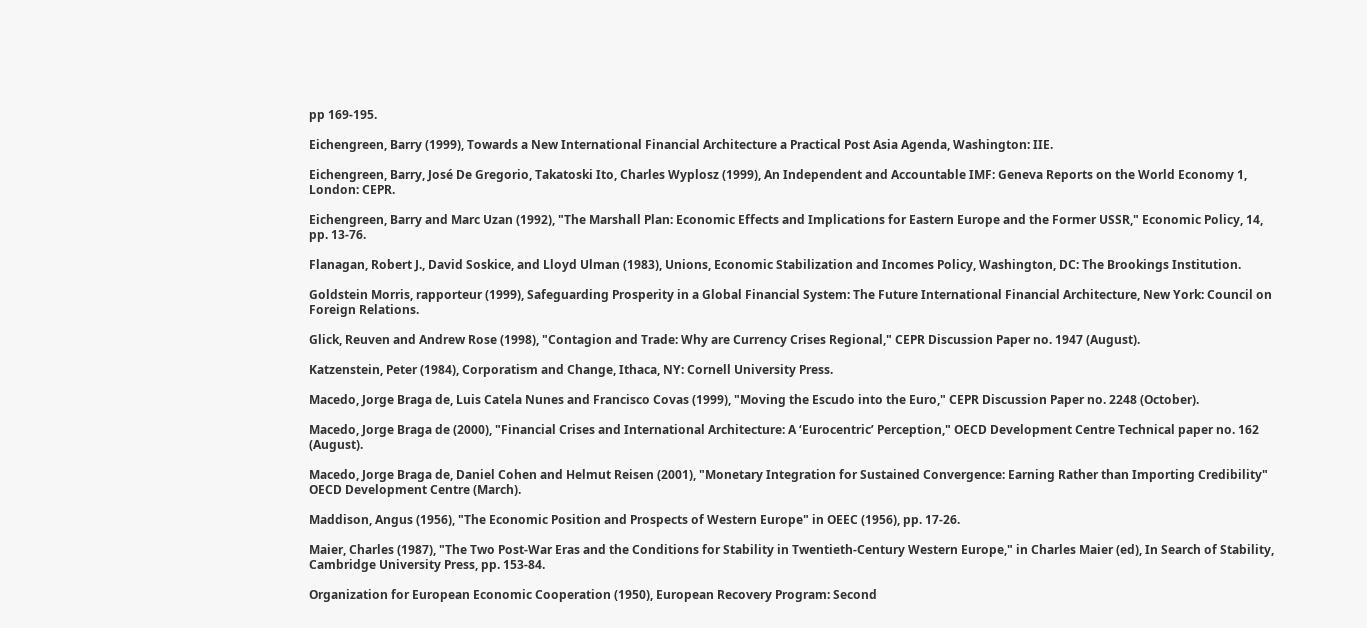pp 169-195.

Eichengreen, Barry (1999), Towards a New International Financial Architecture a Practical Post Asia Agenda, Washington: IIE.

Eichengreen, Barry, José De Gregorio, Takatoski Ito, Charles Wyplosz (1999), An Independent and Accountable IMF: Geneva Reports on the World Economy 1, London: CEPR.

Eichengreen, Barry and Marc Uzan (1992), "The Marshall Plan: Economic Effects and Implications for Eastern Europe and the Former USSR," Economic Policy, 14, pp. 13-76.

Flanagan, Robert J., David Soskice, and Lloyd Ulman (1983), Unions, Economic Stabilization and Incomes Policy, Washington, DC: The Brookings Institution.

Goldstein Morris, rapporteur (1999), Safeguarding Prosperity in a Global Financial System: The Future International Financial Architecture, New York: Council on Foreign Relations.

Glick, Reuven and Andrew Rose (1998), "Contagion and Trade: Why are Currency Crises Regional," CEPR Discussion Paper no. 1947 (August).

Katzenstein, Peter (1984), Corporatism and Change, Ithaca, NY: Cornell University Press.

Macedo, Jorge Braga de, Luis Catela Nunes and Francisco Covas (1999), "Moving the Escudo into the Euro," CEPR Discussion Paper no. 2248 (October).

Macedo, Jorge Braga de (2000), "Financial Crises and International Architecture: A ‘Eurocentric’ Perception," OECD Development Centre Technical paper no. 162 (August).

Macedo, Jorge Braga de, Daniel Cohen and Helmut Reisen (2001), "Monetary Integration for Sustained Convergence: Earning Rather than Importing Credibility" OECD Development Centre (March).

Maddison, Angus (1956), "The Economic Position and Prospects of Western Europe" in OEEC (1956), pp. 17-26.

Maier, Charles (1987), "The Two Post-War Eras and the Conditions for Stability in Twentieth-Century Western Europe," in Charles Maier (ed), In Search of Stability, Cambridge University Press, pp. 153-84.

Organization for European Economic Cooperation (1950), European Recovery Program: Second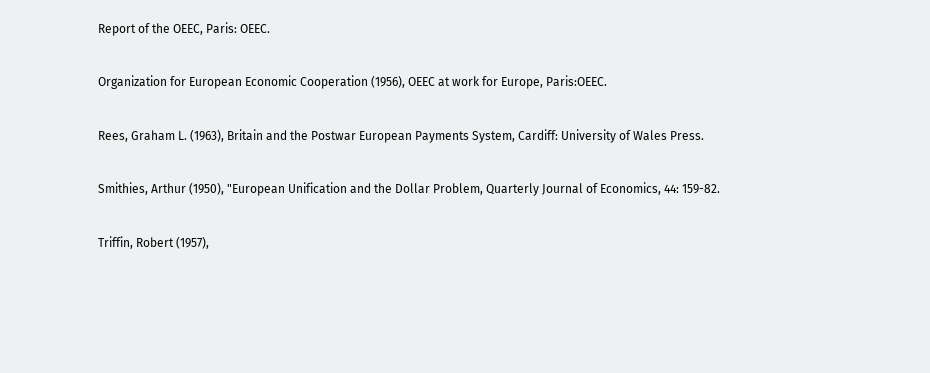Report of the OEEC, Paris: OEEC.

Organization for European Economic Cooperation (1956), OEEC at work for Europe, Paris:OEEC.

Rees, Graham L. (1963), Britain and the Postwar European Payments System, Cardiff: University of Wales Press.

Smithies, Arthur (1950), "European Unification and the Dollar Problem, Quarterly Journal of Economics, 44: 159-82.

Triffin, Robert (1957),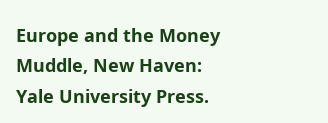Europe and the Money Muddle, New Haven: Yale University Press.